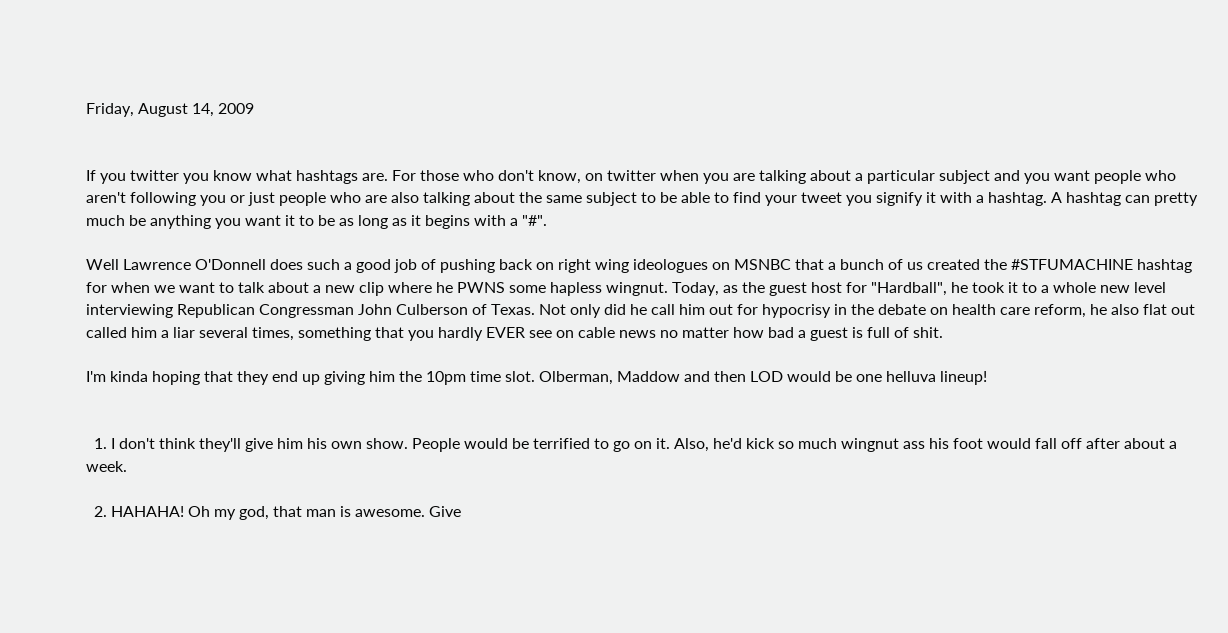Friday, August 14, 2009


If you twitter you know what hashtags are. For those who don't know, on twitter when you are talking about a particular subject and you want people who aren't following you or just people who are also talking about the same subject to be able to find your tweet you signify it with a hashtag. A hashtag can pretty much be anything you want it to be as long as it begins with a "#".

Well Lawrence O'Donnell does such a good job of pushing back on right wing ideologues on MSNBC that a bunch of us created the #STFUMACHINE hashtag for when we want to talk about a new clip where he PWNS some hapless wingnut. Today, as the guest host for "Hardball", he took it to a whole new level interviewing Republican Congressman John Culberson of Texas. Not only did he call him out for hypocrisy in the debate on health care reform, he also flat out called him a liar several times, something that you hardly EVER see on cable news no matter how bad a guest is full of shit.

I'm kinda hoping that they end up giving him the 10pm time slot. Olberman, Maddow and then LOD would be one helluva lineup!


  1. I don't think they'll give him his own show. People would be terrified to go on it. Also, he'd kick so much wingnut ass his foot would fall off after about a week.

  2. HAHAHA! Oh my god, that man is awesome. Give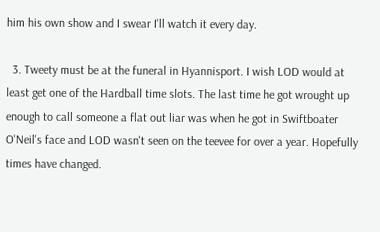him his own show and I swear I'll watch it every day.

  3. Tweety must be at the funeral in Hyannisport. I wish LOD would at least get one of the Hardball time slots. The last time he got wrought up enough to call someone a flat out liar was when he got in Swiftboater O'Neil's face and LOD wasn't seen on the teevee for over a year. Hopefully times have changed.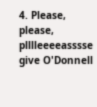4. Please, please, plllleeeeasssse give O'Donnell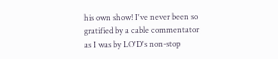his own show! I've never been so gratified by a cable commentator as I was by LO'D's non-stop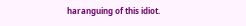haranguing of this idiot.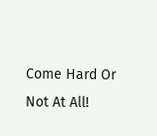Come Hard Or Not At All!